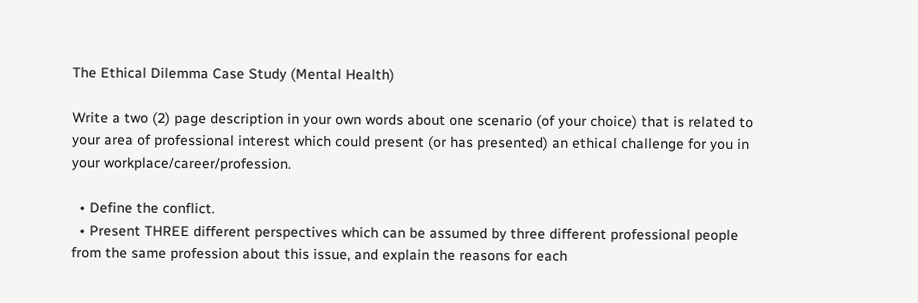The Ethical Dilemma Case Study (Mental Health)

Write a two (2) page description in your own words about one scenario (of your choice) that is related to your area of professional interest which could present (or has presented) an ethical challenge for you in your workplace/career/profession.

  • Define the conflict.
  • Present THREE different perspectives which can be assumed by three different professional people from the same profession about this issue, and explain the reasons for each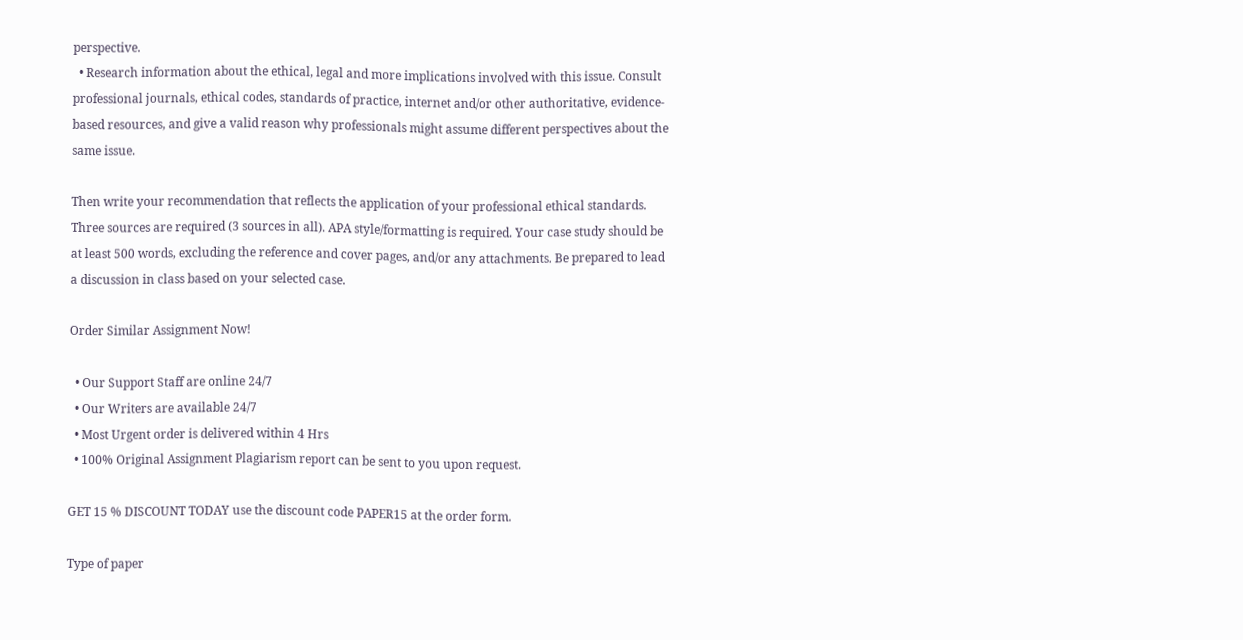perspective.
  • Research information about the ethical, legal and more implications involved with this issue. Consult professional journals, ethical codes, standards of practice, internet and/or other authoritative, evidence-based resources, and give a valid reason why professionals might assume different perspectives about the same issue.

Then write your recommendation that reflects the application of your professional ethical standards. Three sources are required (3 sources in all). APA style/formatting is required. Your case study should be at least 500 words, excluding the reference and cover pages, and/or any attachments. Be prepared to lead a discussion in class based on your selected case.

Order Similar Assignment Now!

  • Our Support Staff are online 24/7
  • Our Writers are available 24/7
  • Most Urgent order is delivered within 4 Hrs
  • 100% Original Assignment Plagiarism report can be sent to you upon request.

GET 15 % DISCOUNT TODAY use the discount code PAPER15 at the order form.

Type of paper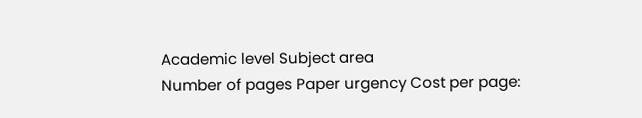Academic level Subject area
Number of pages Paper urgency Cost per page: